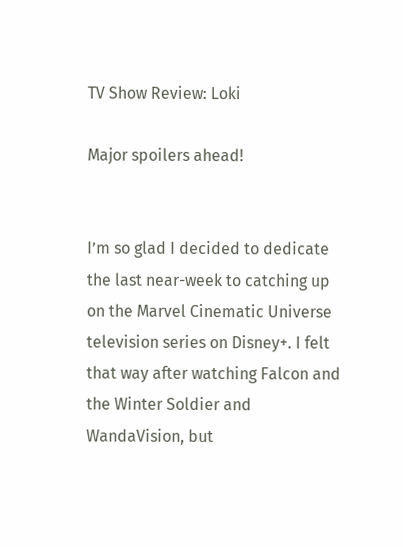TV Show Review: Loki

Major spoilers ahead!


I’m so glad I decided to dedicate the last near-week to catching up on the Marvel Cinematic Universe television series on Disney+. I felt that way after watching Falcon and the Winter Soldier and WandaVision, but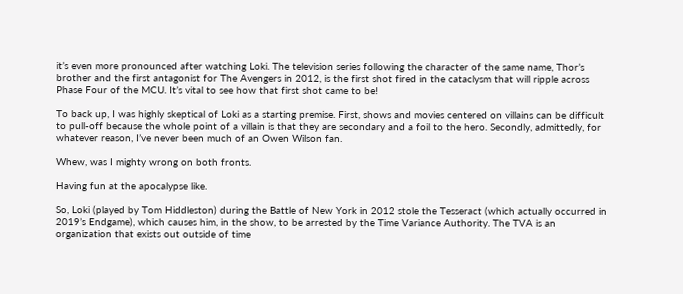it’s even more pronounced after watching Loki. The television series following the character of the same name, Thor’s brother and the first antagonist for The Avengers in 2012, is the first shot fired in the cataclysm that will ripple across Phase Four of the MCU. It’s vital to see how that first shot came to be!

To back up, I was highly skeptical of Loki as a starting premise. First, shows and movies centered on villains can be difficult to pull-off because the whole point of a villain is that they are secondary and a foil to the hero. Secondly, admittedly, for whatever reason, I’ve never been much of an Owen Wilson fan.

Whew, was I mighty wrong on both fronts.

Having fun at the apocalypse like.

So, Loki (played by Tom Hiddleston) during the Battle of New York in 2012 stole the Tesseract (which actually occurred in 2019’s Endgame), which causes him, in the show, to be arrested by the Time Variance Authority. The TVA is an organization that exists out outside of time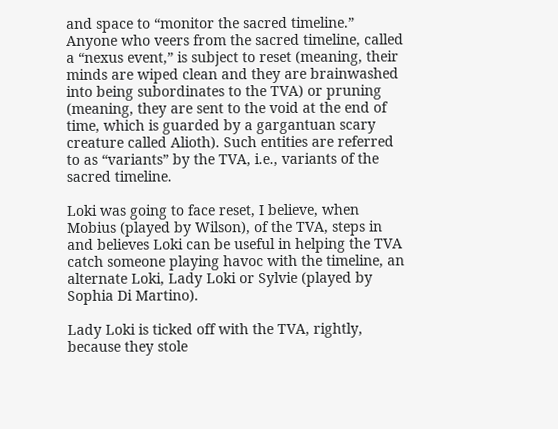and space to “monitor the sacred timeline.” Anyone who veers from the sacred timeline, called a “nexus event,” is subject to reset (meaning, their minds are wiped clean and they are brainwashed into being subordinates to the TVA) or pruning (meaning, they are sent to the void at the end of time, which is guarded by a gargantuan scary creature called Alioth). Such entities are referred to as “variants” by the TVA, i.e., variants of the sacred timeline.

Loki was going to face reset, I believe, when Mobius (played by Wilson), of the TVA, steps in and believes Loki can be useful in helping the TVA catch someone playing havoc with the timeline, an alternate Loki, Lady Loki or Sylvie (played by Sophia Di Martino).

Lady Loki is ticked off with the TVA, rightly, because they stole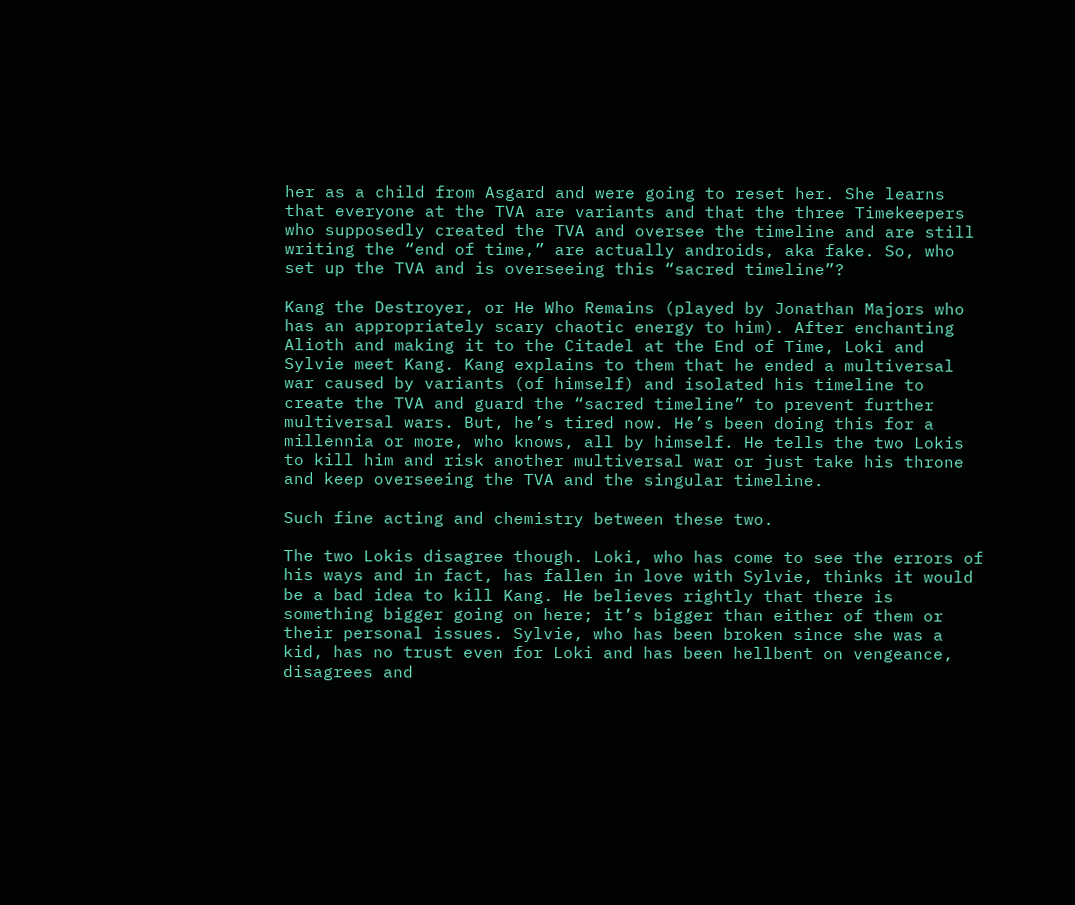her as a child from Asgard and were going to reset her. She learns that everyone at the TVA are variants and that the three Timekeepers who supposedly created the TVA and oversee the timeline and are still writing the “end of time,” are actually androids, aka fake. So, who set up the TVA and is overseeing this “sacred timeline”?

Kang the Destroyer, or He Who Remains (played by Jonathan Majors who has an appropriately scary chaotic energy to him). After enchanting Alioth and making it to the Citadel at the End of Time, Loki and Sylvie meet Kang. Kang explains to them that he ended a multiversal war caused by variants (of himself) and isolated his timeline to create the TVA and guard the “sacred timeline” to prevent further multiversal wars. But, he’s tired now. He’s been doing this for a millennia or more, who knows, all by himself. He tells the two Lokis to kill him and risk another multiversal war or just take his throne and keep overseeing the TVA and the singular timeline.

Such fine acting and chemistry between these two.

The two Lokis disagree though. Loki, who has come to see the errors of his ways and in fact, has fallen in love with Sylvie, thinks it would be a bad idea to kill Kang. He believes rightly that there is something bigger going on here; it’s bigger than either of them or their personal issues. Sylvie, who has been broken since she was a kid, has no trust even for Loki and has been hellbent on vengeance, disagrees and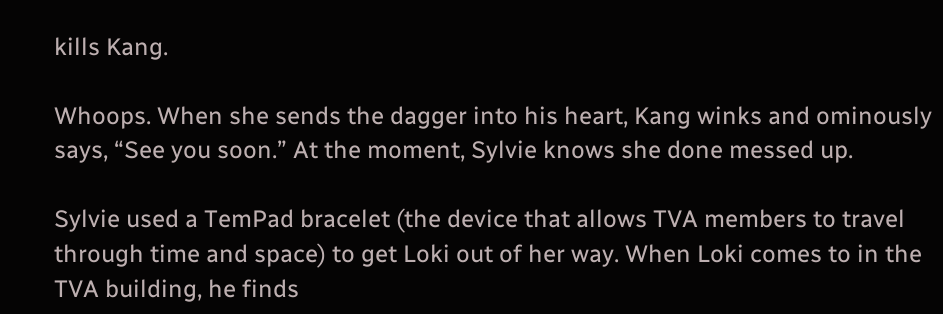kills Kang.

Whoops. When she sends the dagger into his heart, Kang winks and ominously says, “See you soon.” At the moment, Sylvie knows she done messed up.

Sylvie used a TemPad bracelet (the device that allows TVA members to travel through time and space) to get Loki out of her way. When Loki comes to in the TVA building, he finds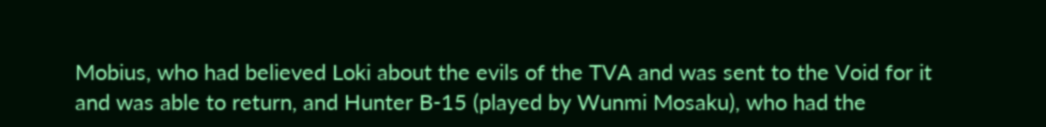Mobius, who had believed Loki about the evils of the TVA and was sent to the Void for it and was able to return, and Hunter B-15 (played by Wunmi Mosaku), who had the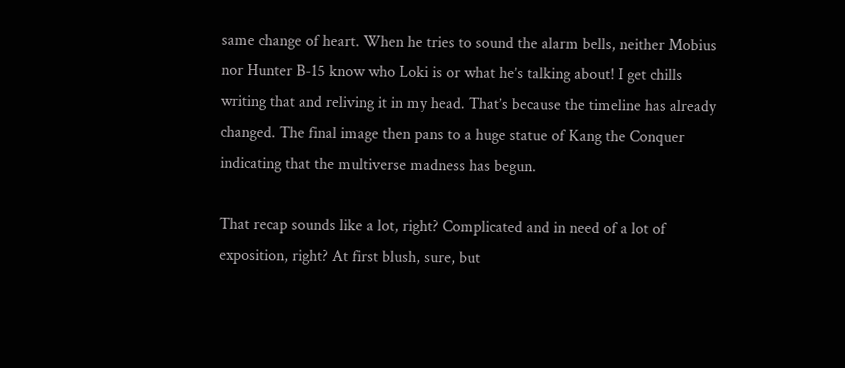same change of heart. When he tries to sound the alarm bells, neither Mobius nor Hunter B-15 know who Loki is or what he’s talking about! I get chills writing that and reliving it in my head. That’s because the timeline has already changed. The final image then pans to a huge statue of Kang the Conquer indicating that the multiverse madness has begun.

That recap sounds like a lot, right? Complicated and in need of a lot of exposition, right? At first blush, sure, but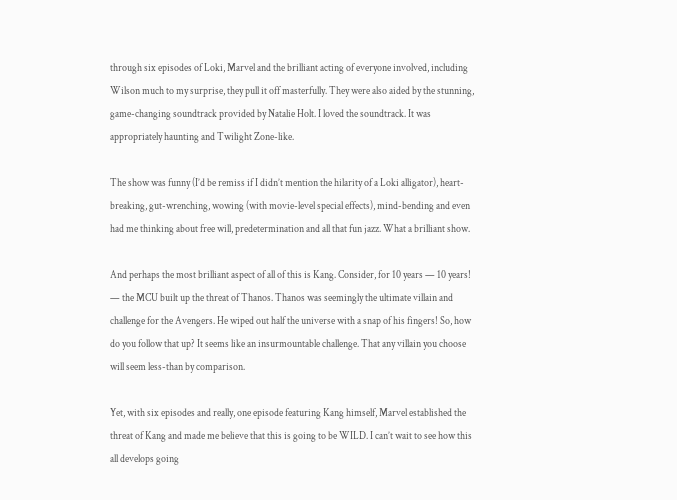through six episodes of Loki, Marvel and the brilliant acting of everyone involved, including Wilson much to my surprise, they pull it off masterfully. They were also aided by the stunning, game-changing soundtrack provided by Natalie Holt. I loved the soundtrack. It was appropriately haunting and Twilight Zone-like.

The show was funny (I’d be remiss if I didn’t mention the hilarity of a Loki alligator), heart-breaking, gut-wrenching, wowing (with movie-level special effects), mind-bending and even had me thinking about free will, predetermination and all that fun jazz. What a brilliant show.

And perhaps the most brilliant aspect of all of this is Kang. Consider, for 10 years — 10 years! — the MCU built up the threat of Thanos. Thanos was seemingly the ultimate villain and challenge for the Avengers. He wiped out half the universe with a snap of his fingers! So, how do you follow that up? It seems like an insurmountable challenge. That any villain you choose will seem less-than by comparison.

Yet, with six episodes and really, one episode featuring Kang himself, Marvel established the threat of Kang and made me believe that this is going to be WILD. I can’t wait to see how this all develops going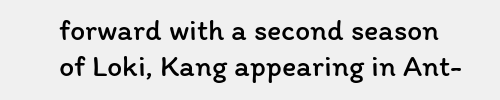forward with a second season of Loki, Kang appearing in Ant-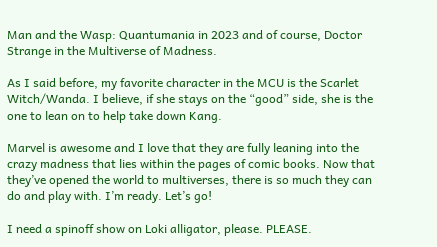Man and the Wasp: Quantumania in 2023 and of course, Doctor Strange in the Multiverse of Madness.

As I said before, my favorite character in the MCU is the Scarlet Witch/Wanda. I believe, if she stays on the “good” side, she is the one to lean on to help take down Kang.

Marvel is awesome and I love that they are fully leaning into the crazy madness that lies within the pages of comic books. Now that they’ve opened the world to multiverses, there is so much they can do and play with. I’m ready. Let’s go!

I need a spinoff show on Loki alligator, please. PLEASE.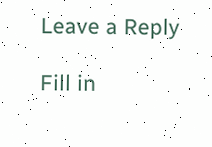Leave a Reply

Fill in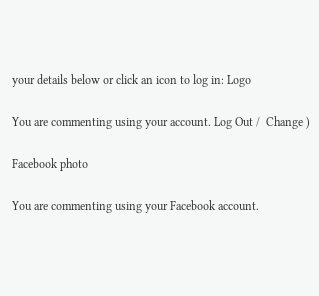your details below or click an icon to log in: Logo

You are commenting using your account. Log Out /  Change )

Facebook photo

You are commenting using your Facebook account.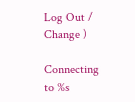Log Out /  Change )

Connecting to %s